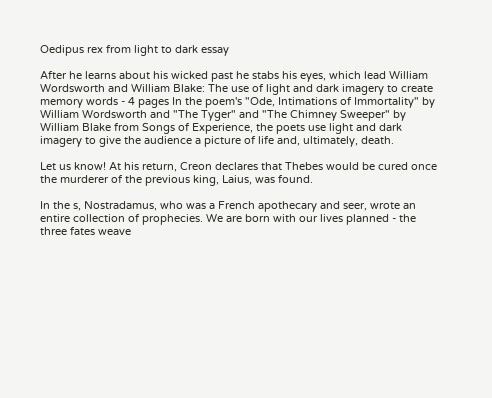Oedipus rex from light to dark essay

After he learns about his wicked past he stabs his eyes, which lead William Wordsworth and William Blake: The use of light and dark imagery to create memory words - 4 pages In the poem's "Ode, Intimations of Immortality" by William Wordsworth and "The Tyger" and "The Chimney Sweeper" by William Blake from Songs of Experience, the poets use light and dark imagery to give the audience a picture of life and, ultimately, death.

Let us know! At his return, Creon declares that Thebes would be cured once the murderer of the previous king, Laius, was found.

In the s, Nostradamus, who was a French apothecary and seer, wrote an entire collection of prophecies. We are born with our lives planned - the three fates weave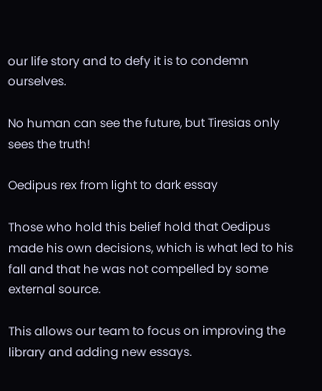our life story and to defy it is to condemn ourselves.

No human can see the future, but Tiresias only sees the truth!

Oedipus rex from light to dark essay

Those who hold this belief hold that Oedipus made his own decisions, which is what led to his fall and that he was not compelled by some external source.

This allows our team to focus on improving the library and adding new essays.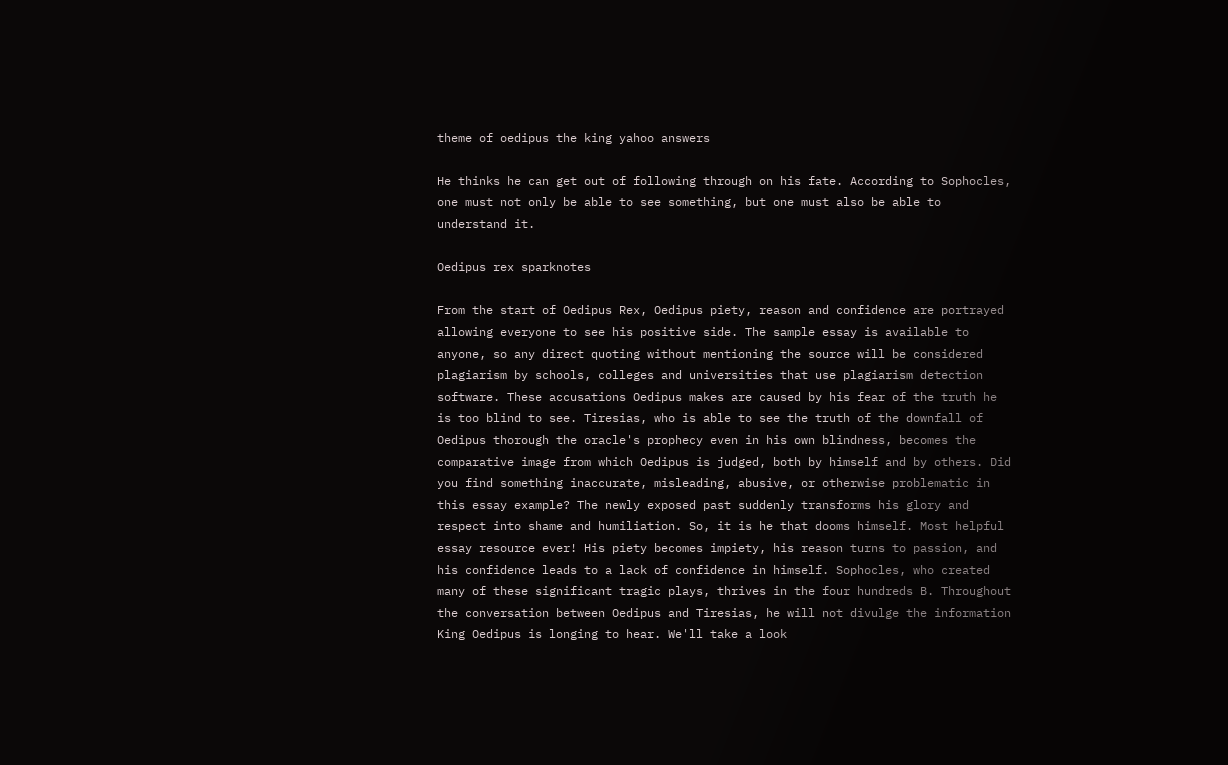theme of oedipus the king yahoo answers

He thinks he can get out of following through on his fate. According to Sophocles, one must not only be able to see something, but one must also be able to understand it.

Oedipus rex sparknotes

From the start of Oedipus Rex, Oedipus piety, reason and confidence are portrayed allowing everyone to see his positive side. The sample essay is available to anyone, so any direct quoting without mentioning the source will be considered plagiarism by schools, colleges and universities that use plagiarism detection software. These accusations Oedipus makes are caused by his fear of the truth he is too blind to see. Tiresias, who is able to see the truth of the downfall of Oedipus thorough the oracle's prophecy even in his own blindness, becomes the comparative image from which Oedipus is judged, both by himself and by others. Did you find something inaccurate, misleading, abusive, or otherwise problematic in this essay example? The newly exposed past suddenly transforms his glory and respect into shame and humiliation. So, it is he that dooms himself. Most helpful essay resource ever! His piety becomes impiety, his reason turns to passion, and his confidence leads to a lack of confidence in himself. Sophocles, who created many of these significant tragic plays, thrives in the four hundreds B. Throughout the conversation between Oedipus and Tiresias, he will not divulge the information King Oedipus is longing to hear. We'll take a look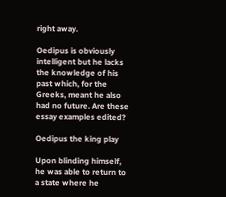right away.

Oedipus is obviously intelligent but he lacks the knowledge of his past which, for the Greeks, meant he also had no future. Are these essay examples edited?

Oedipus the king play

Upon blinding himself, he was able to return to a state where he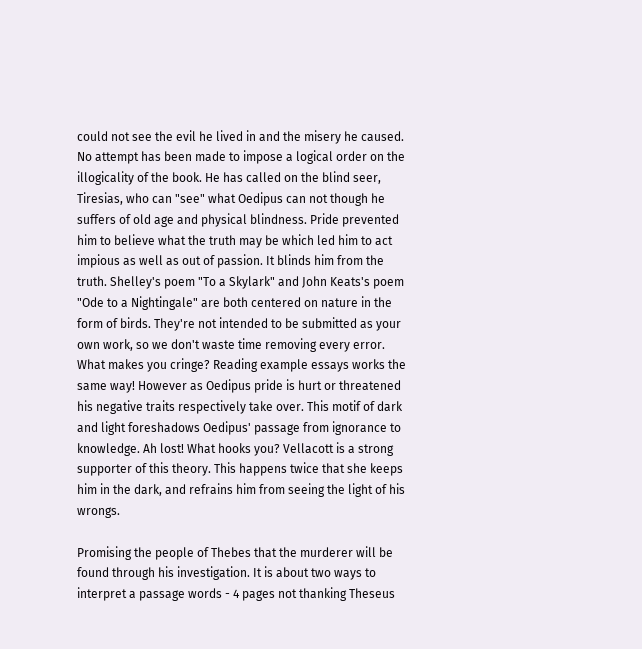could not see the evil he lived in and the misery he caused. No attempt has been made to impose a logical order on the illogicality of the book. He has called on the blind seer, Tiresias, who can "see" what Oedipus can not though he suffers of old age and physical blindness. Pride prevented him to believe what the truth may be which led him to act impious as well as out of passion. It blinds him from the truth. Shelley's poem "To a Skylark" and John Keats's poem "Ode to a Nightingale" are both centered on nature in the form of birds. They're not intended to be submitted as your own work, so we don't waste time removing every error. What makes you cringe? Reading example essays works the same way! However as Oedipus pride is hurt or threatened his negative traits respectively take over. This motif of dark and light foreshadows Oedipus' passage from ignorance to knowledge. Ah lost! What hooks you? Vellacott is a strong supporter of this theory. This happens twice that she keeps him in the dark, and refrains him from seeing the light of his wrongs.

Promising the people of Thebes that the murderer will be found through his investigation. It is about two ways to interpret a passage words - 4 pages not thanking Theseus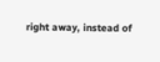right away, instead of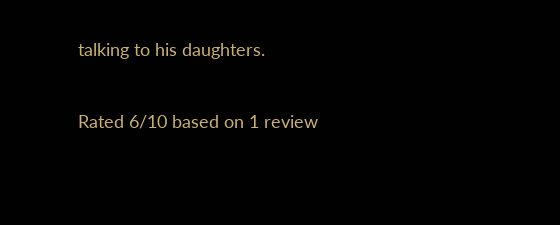talking to his daughters.

Rated 6/10 based on 1 review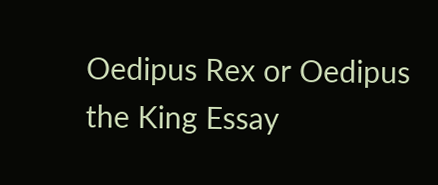Oedipus Rex or Oedipus the King Essay